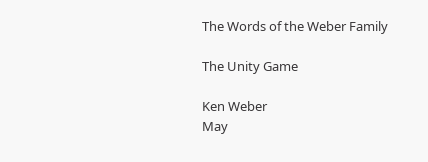The Words of the Weber Family

The Unity Game

Ken Weber
May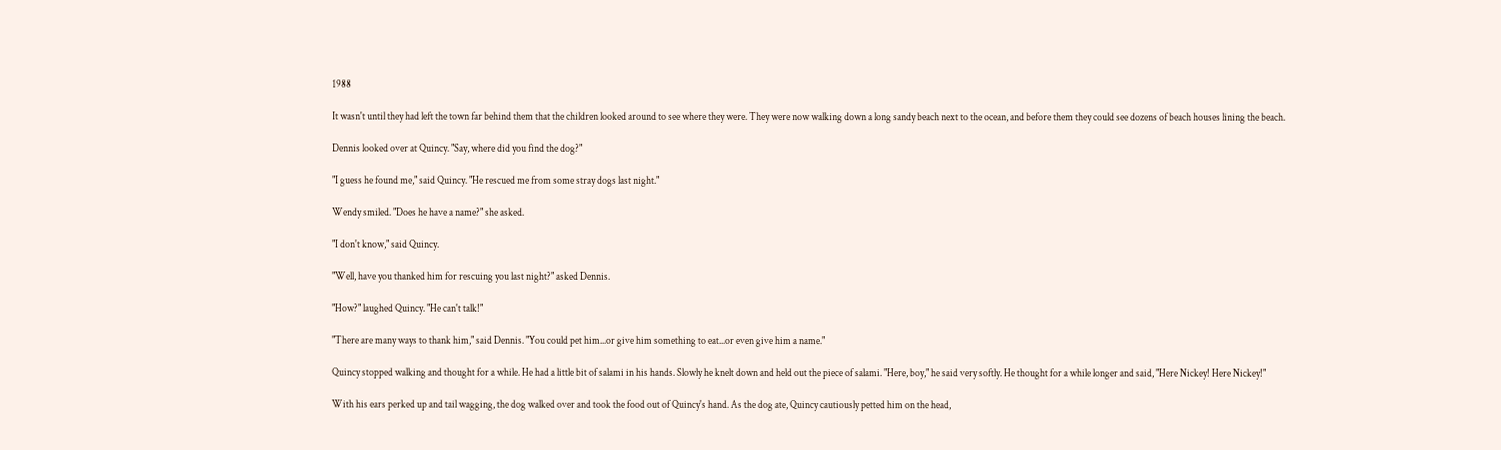1988

It wasn't until they had left the town far behind them that the children looked around to see where they were. They were now walking down a long sandy beach next to the ocean, and before them they could see dozens of beach houses lining the beach.

Dennis looked over at Quincy. "Say, where did you find the dog?"

"I guess he found me," said Quincy. "He rescued me from some stray dogs last night."

Wendy smiled. "Does he have a name?" she asked.

"I don't know," said Quincy.

"Well, have you thanked him for rescuing you last night?" asked Dennis.

"How?" laughed Quincy. "He can't talk!"

"There are many ways to thank him," said Dennis. "You could pet him...or give him something to eat...or even give him a name."

Quincy stopped walking and thought for a while. He had a little bit of salami in his hands. Slowly he knelt down and held out the piece of salami. "Here, boy," he said very softly. He thought for a while longer and said, "Here Nickey! Here Nickey!"

With his ears perked up and tail wagging, the dog walked over and took the food out of Quincy's hand. As the dog ate, Quincy cautiously petted him on the head,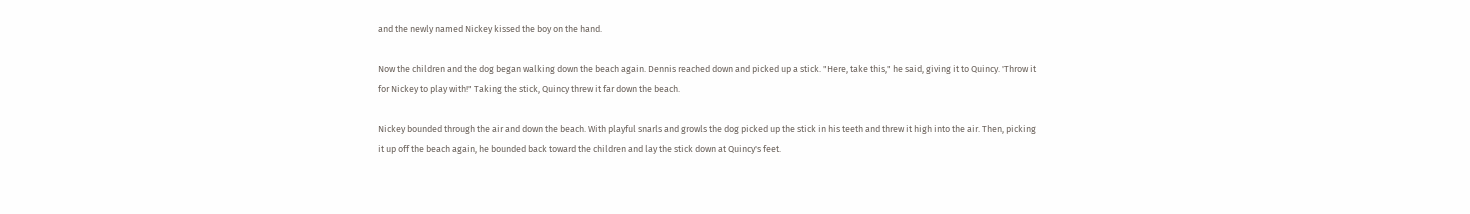and the newly named Nickey kissed the boy on the hand.

Now the children and the dog began walking down the beach again. Dennis reached down and picked up a stick. "Here, take this," he said, giving it to Quincy. 'Throw it for Nickey to play with!" Taking the stick, Quincy threw it far down the beach.

Nickey bounded through the air and down the beach. With playful snarls and growls the dog picked up the stick in his teeth and threw it high into the air. Then, picking it up off the beach again, he bounded back toward the children and lay the stick down at Quincy's feet.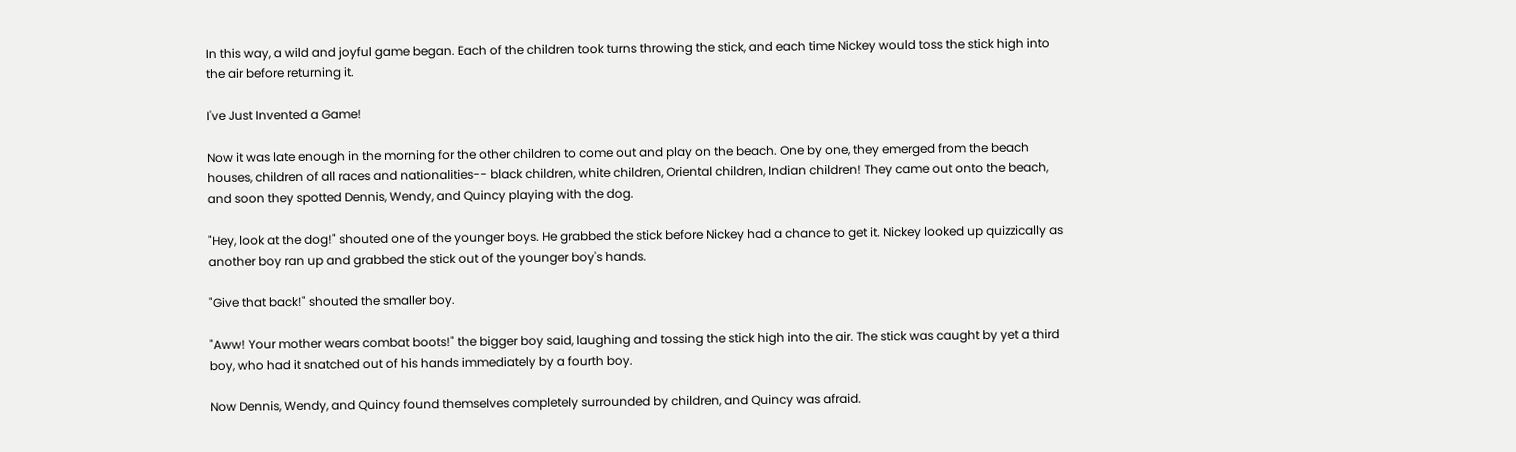In this way, a wild and joyful game began. Each of the children took turns throwing the stick, and each time Nickey would toss the stick high into the air before returning it.

I've Just Invented a Game!

Now it was late enough in the morning for the other children to come out and play on the beach. One by one, they emerged from the beach houses, children of all races and nationalities-- black children, white children, Oriental children, Indian children! They came out onto the beach, and soon they spotted Dennis, Wendy, and Quincy playing with the dog.

"Hey, look at the dog!" shouted one of the younger boys. He grabbed the stick before Nickey had a chance to get it. Nickey looked up quizzically as another boy ran up and grabbed the stick out of the younger boy's hands.

"Give that back!" shouted the smaller boy.

"Aww! Your mother wears combat boots!" the bigger boy said, laughing and tossing the stick high into the air. The stick was caught by yet a third boy, who had it snatched out of his hands immediately by a fourth boy.

Now Dennis, Wendy, and Quincy found themselves completely surrounded by children, and Quincy was afraid.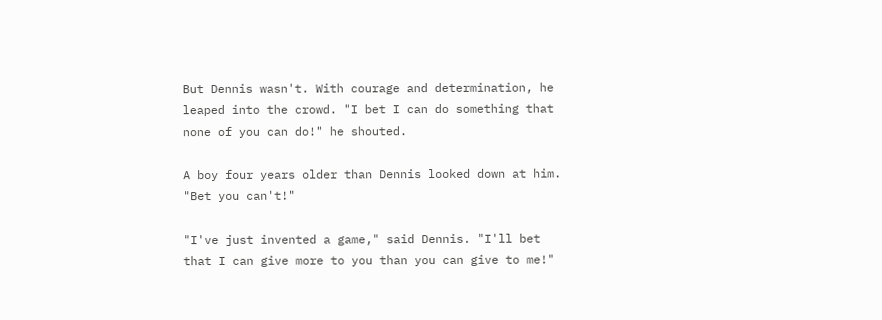But Dennis wasn't. With courage and determination, he leaped into the crowd. "I bet I can do something that none of you can do!" he shouted.

A boy four years older than Dennis looked down at him. "Bet you can't!"

"I've just invented a game," said Dennis. "I'll bet that I can give more to you than you can give to me!"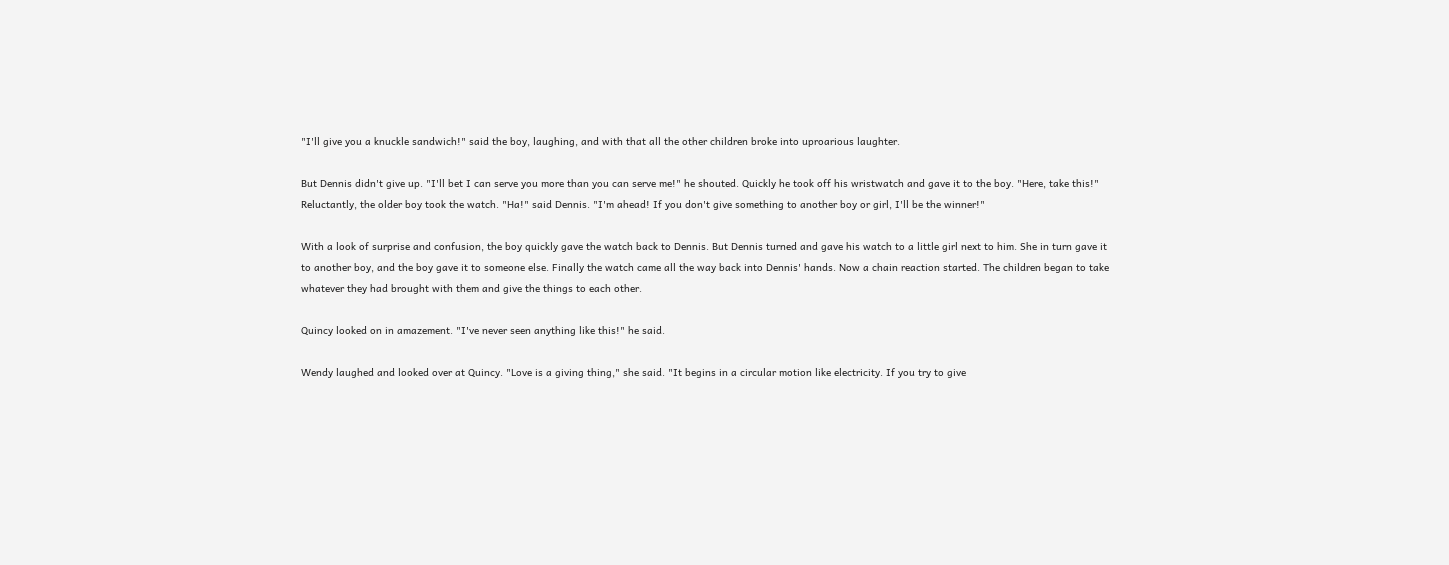"I'll give you a knuckle sandwich!" said the boy, laughing, and with that all the other children broke into uproarious laughter.

But Dennis didn't give up. "I'll bet I can serve you more than you can serve me!" he shouted. Quickly he took off his wristwatch and gave it to the boy. "Here, take this!" Reluctantly, the older boy took the watch. "Ha!" said Dennis. "I'm ahead! If you don't give something to another boy or girl, I'll be the winner!"

With a look of surprise and confusion, the boy quickly gave the watch back to Dennis. But Dennis turned and gave his watch to a little girl next to him. She in turn gave it to another boy, and the boy gave it to someone else. Finally the watch came all the way back into Dennis' hands. Now a chain reaction started. The children began to take whatever they had brought with them and give the things to each other.

Quincy looked on in amazement. "I've never seen anything like this!" he said.

Wendy laughed and looked over at Quincy. "Love is a giving thing," she said. "It begins in a circular motion like electricity. If you try to give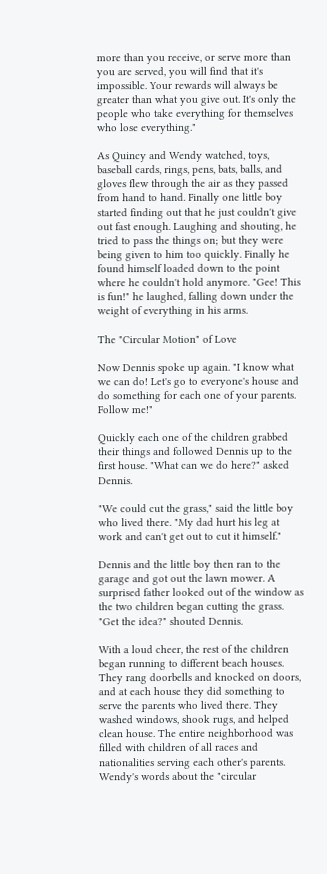more than you receive, or serve more than you are served, you will find that it's impossible. Your rewards will always be greater than what you give out. It's only the people who take everything for themselves who lose everything."

As Quincy and Wendy watched, toys, baseball cards, rings, pens, bats, balls, and gloves flew through the air as they passed from hand to hand. Finally one little boy started finding out that he just couldn't give out fast enough. Laughing and shouting, he tried to pass the things on; but they were being given to him too quickly. Finally he found himself loaded down to the point where he couldn't hold anymore. "Gee! This is fun!" he laughed, falling down under the weight of everything in his arms.

The "Circular Motion" of Love

Now Dennis spoke up again. "I know what we can do! Let's go to everyone's house and do something for each one of your parents. Follow me!"

Quickly each one of the children grabbed their things and followed Dennis up to the first house. "What can we do here?" asked Dennis.

"We could cut the grass," said the little boy who lived there. "My dad hurt his leg at work and can't get out to cut it himself."

Dennis and the little boy then ran to the garage and got out the lawn mower. A surprised father looked out of the window as the two children began cutting the grass. "Get the idea?" shouted Dennis.

With a loud cheer, the rest of the children began running to different beach houses. They rang doorbells and knocked on doors, and at each house they did something to serve the parents who lived there. They washed windows, shook rugs, and helped clean house. The entire neighborhood was filled with children of all races and nationalities serving each other's parents. Wendy's words about the "circular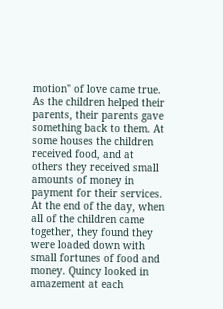motion" of love came true. As the children helped their parents, their parents gave something back to them. At some houses the children received food, and at others they received small amounts of money in payment for their services. At the end of the day, when all of the children came together, they found they were loaded down with small fortunes of food and money. Quincy looked in amazement at each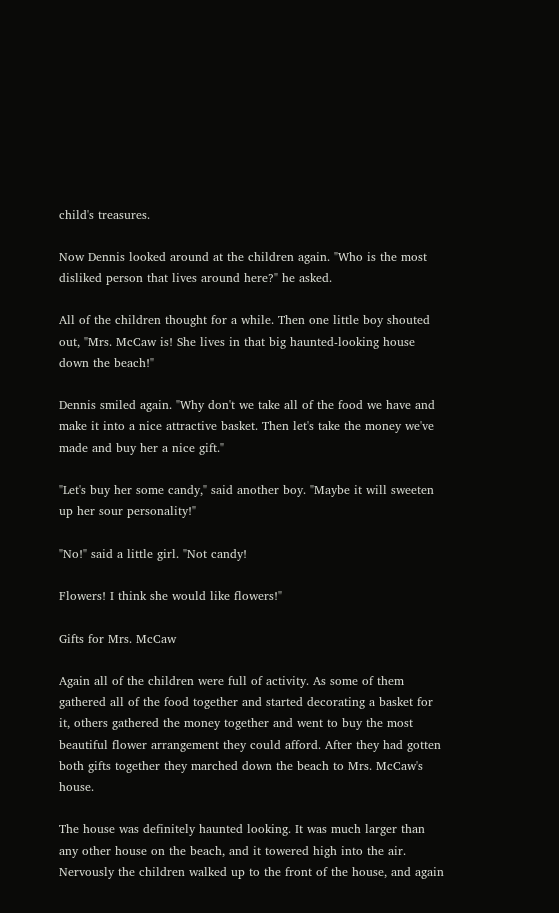child's treasures.

Now Dennis looked around at the children again. "Who is the most disliked person that lives around here?" he asked.

All of the children thought for a while. Then one little boy shouted out, "Mrs. McCaw is! She lives in that big haunted-looking house down the beach!"

Dennis smiled again. "Why don't we take all of the food we have and make it into a nice attractive basket. Then let's take the money we've made and buy her a nice gift."

"Let's buy her some candy," said another boy. "Maybe it will sweeten up her sour personality!"

"No!" said a little girl. "Not candy!

Flowers! I think she would like flowers!"

Gifts for Mrs. McCaw

Again all of the children were full of activity. As some of them gathered all of the food together and started decorating a basket for it, others gathered the money together and went to buy the most beautiful flower arrangement they could afford. After they had gotten both gifts together they marched down the beach to Mrs. McCaw's house.

The house was definitely haunted looking. It was much larger than any other house on the beach, and it towered high into the air. Nervously the children walked up to the front of the house, and again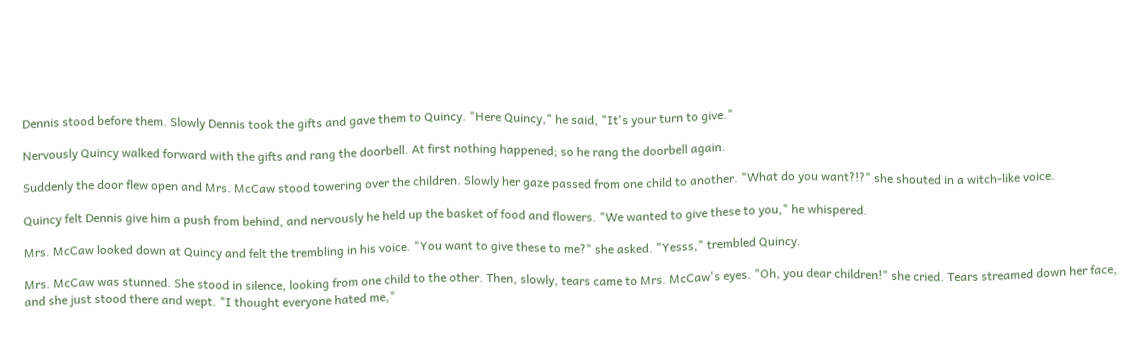Dennis stood before them. Slowly Dennis took the gifts and gave them to Quincy. "Here Quincy," he said, "It's your turn to give."

Nervously Quincy walked forward with the gifts and rang the doorbell. At first nothing happened; so he rang the doorbell again.

Suddenly the door flew open and Mrs. McCaw stood towering over the children. Slowly her gaze passed from one child to another. "What do you want?!?" she shouted in a witch-like voice.

Quincy felt Dennis give him a push from behind, and nervously he held up the basket of food and flowers. "We wanted to give these to you," he whispered.

Mrs. McCaw looked down at Quincy and felt the trembling in his voice. "You want to give these to me?" she asked. "Yesss," trembled Quincy.

Mrs. McCaw was stunned. She stood in silence, looking from one child to the other. Then, slowly, tears came to Mrs. McCaw's eyes. "Oh, you dear children!" she cried. Tears streamed down her face, and she just stood there and wept. "I thought everyone hated me,"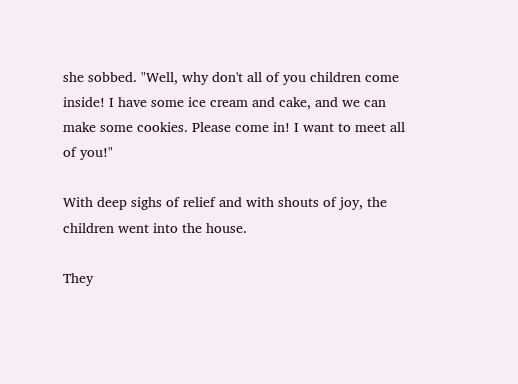she sobbed. "Well, why don't all of you children come inside! I have some ice cream and cake, and we can make some cookies. Please come in! I want to meet all of you!"

With deep sighs of relief and with shouts of joy, the children went into the house.

They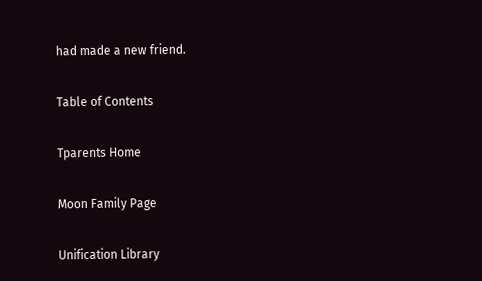had made a new friend.

Table of Contents

Tparents Home

Moon Family Page

Unification Library